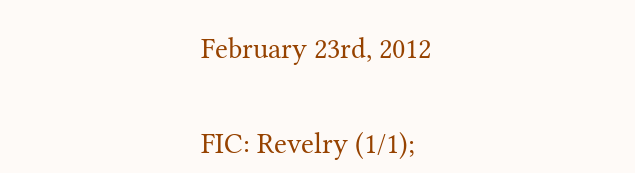February 23rd, 2012


FIC: Revelry (1/1);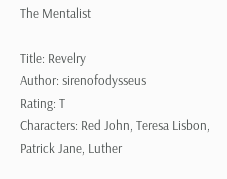The Mentalist

Title: Revelry
Author: sirenofodysseus
Rating: T
Characters: Red John, Teresa Lisbon, Patrick Jane, Luther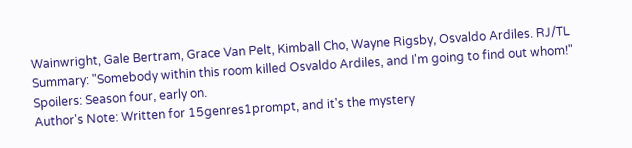Wainwright, Gale Bertram, Grace Van Pelt, Kimball Cho, Wayne Rigsby, Osvaldo Ardiles. RJ/TL
Summary: "Somebody within this room killed Osvaldo Ardiles, and I'm going to find out whom!"
Spoilers: Season four, early on.
Author's Note: Written for 15genres1prompt, and it's the mystery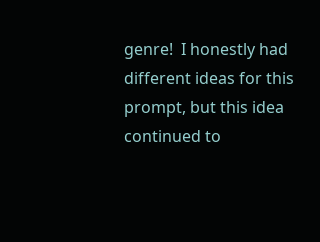genre!  I honestly had different ideas for this prompt, but this idea continued to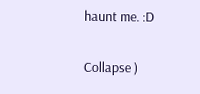haunt me. :D

Collapse )